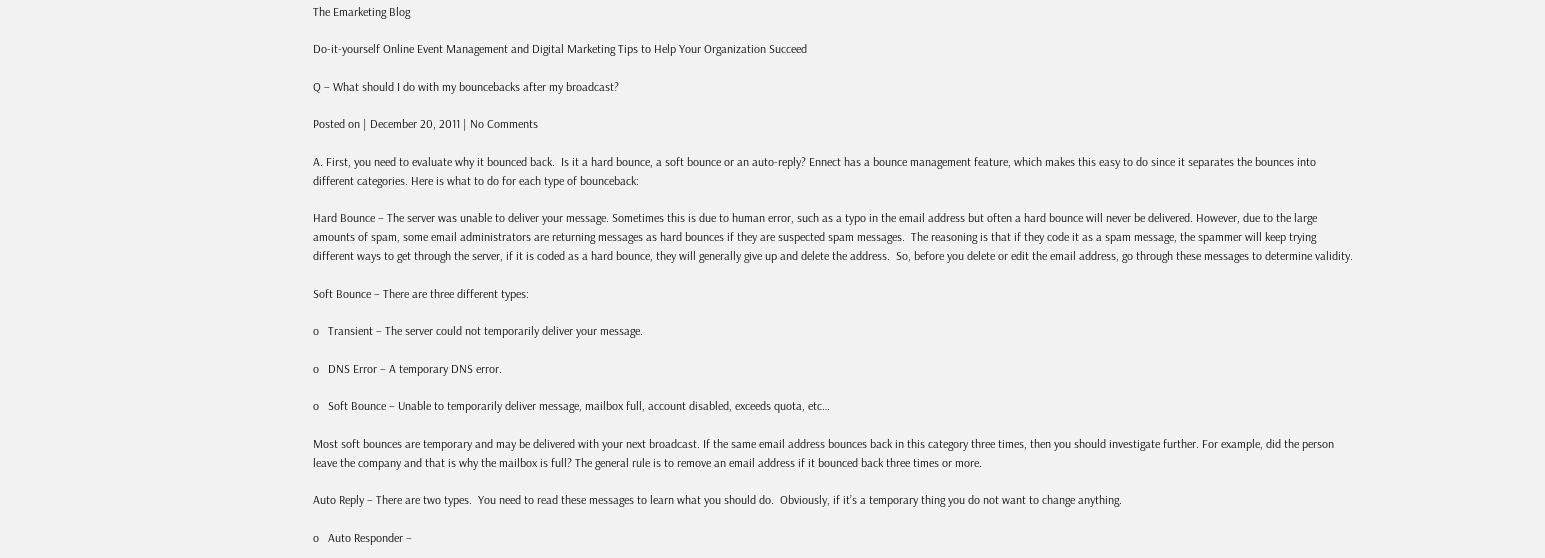The Emarketing Blog

Do-it-yourself Online Event Management and Digital Marketing Tips to Help Your Organization Succeed

Q – What should I do with my bouncebacks after my broadcast?

Posted on | December 20, 2011 | No Comments

A. First, you need to evaluate why it bounced back.  Is it a hard bounce, a soft bounce or an auto-reply? Ennect has a bounce management feature, which makes this easy to do since it separates the bounces into different categories. Here is what to do for each type of bounceback:

Hard Bounce – The server was unable to deliver your message. Sometimes this is due to human error, such as a typo in the email address but often a hard bounce will never be delivered. However, due to the large amounts of spam, some email administrators are returning messages as hard bounces if they are suspected spam messages.  The reasoning is that if they code it as a spam message, the spammer will keep trying different ways to get through the server, if it is coded as a hard bounce, they will generally give up and delete the address.  So, before you delete or edit the email address, go through these messages to determine validity.

Soft Bounce – There are three different types:

o   Transient – The server could not temporarily deliver your message.

o   DNS Error – A temporary DNS error.

o   Soft Bounce – Unable to temporarily deliver message, mailbox full, account disabled, exceeds quota, etc…

Most soft bounces are temporary and may be delivered with your next broadcast. If the same email address bounces back in this category three times, then you should investigate further. For example, did the person leave the company and that is why the mailbox is full? The general rule is to remove an email address if it bounced back three times or more.

Auto Reply – There are two types.  You need to read these messages to learn what you should do.  Obviously, if it’s a temporary thing you do not want to change anything.

o   Auto Responder –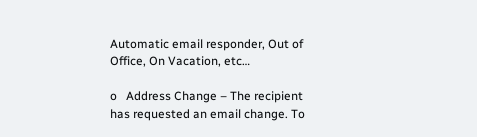Automatic email responder, Out of Office, On Vacation, etc…

o   Address Change – The recipient has requested an email change. To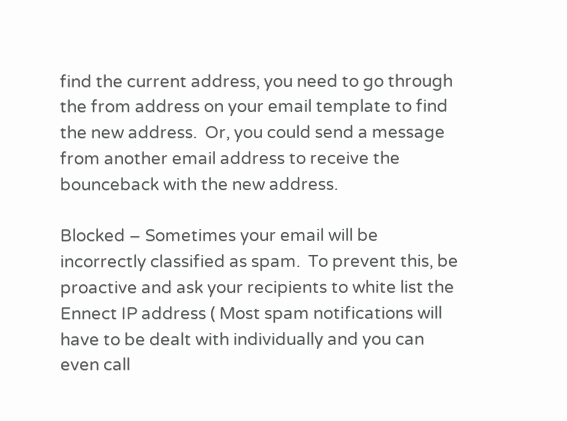find the current address, you need to go through the from address on your email template to find the new address.  Or, you could send a message from another email address to receive the bounceback with the new address.

Blocked – Sometimes your email will be incorrectly classified as spam.  To prevent this, be proactive and ask your recipients to white list the Ennect IP address ( Most spam notifications will have to be dealt with individually and you can even call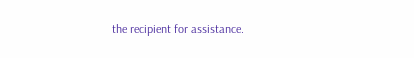the recipient for assistance.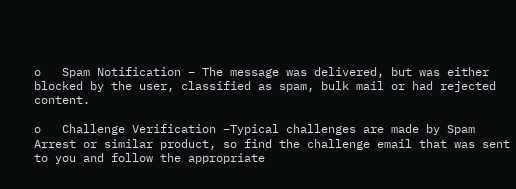o   Spam Notification – The message was delivered, but was either blocked by the user, classified as spam, bulk mail or had rejected content.

o   Challenge Verification –Typical challenges are made by Spam Arrest or similar product, so find the challenge email that was sent to you and follow the appropriate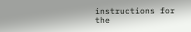instructions for the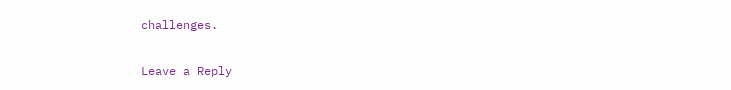challenges.


Leave a Reply